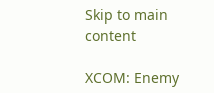Skip to main content

XCOM: Enemy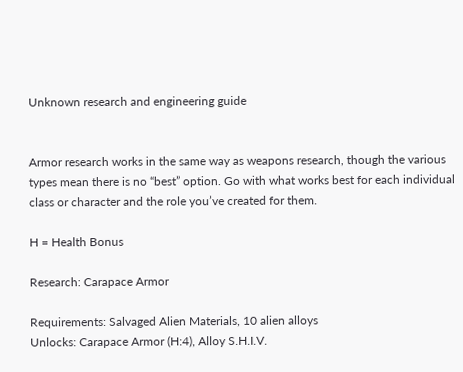Unknown research and engineering guide


Armor research works in the same way as weapons research, though the various types mean there is no “best” option. Go with what works best for each individual class or character and the role you’ve created for them.

H = Health Bonus

Research: Carapace Armor

Requirements: Salvaged Alien Materials, 10 alien alloys
Unlocks: Carapace Armor (H:4), Alloy S.H.I.V.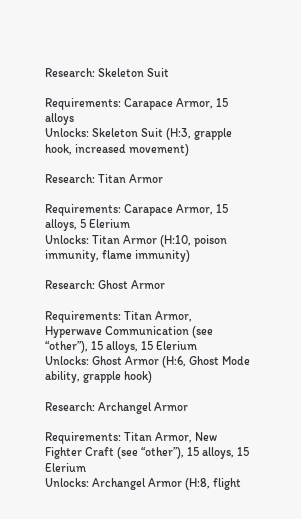Research: Skeleton Suit

Requirements: Carapace Armor, 15 alloys
Unlocks: Skeleton Suit (H:3, grapple hook, increased movement)

Research: Titan Armor

Requirements: Carapace Armor, 15 alloys, 5 Elerium
Unlocks: Titan Armor (H:10, poison immunity, flame immunity)

Research: Ghost Armor

Requirements: Titan Armor, Hyperwave Communication (see “other”), 15 alloys, 15 Elerium
Unlocks: Ghost Armor (H:6, Ghost Mode ability, grapple hook)

Research: Archangel Armor

Requirements: Titan Armor, New Fighter Craft (see “other”), 15 alloys, 15 Elerium
Unlocks: Archangel Armor (H:8, flight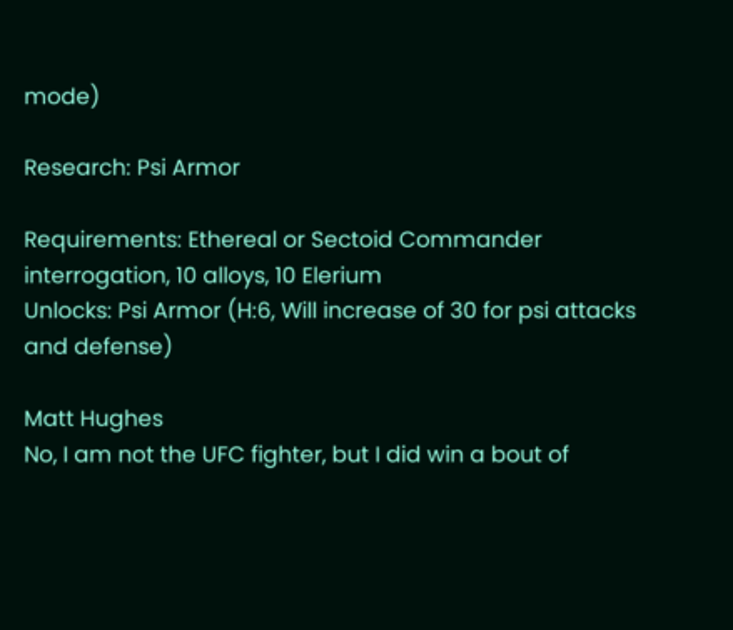mode)

Research: Psi Armor

Requirements: Ethereal or Sectoid Commander interrogation, 10 alloys, 10 Elerium
Unlocks: Psi Armor (H:6, Will increase of 30 for psi attacks and defense)

Matt Hughes
No, I am not the UFC fighter, but I did win a bout of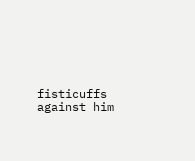fisticuffs against him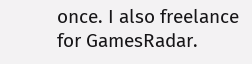once. I also freelance for GamesRadar.